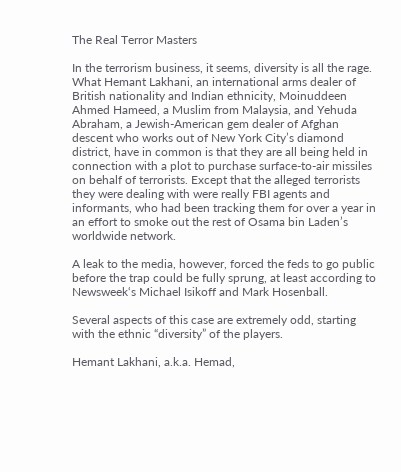The Real Terror Masters

In the terrorism business, it seems, diversity is all the rage. What Hemant Lakhani, an international arms dealer of British nationality and Indian ethnicity, Moinuddeen Ahmed Hameed, a Muslim from Malaysia, and Yehuda Abraham, a Jewish-American gem dealer of Afghan descent who works out of New York City’s diamond district, have in common is that they are all being held in connection with a plot to purchase surface-to-air missiles on behalf of terrorists. Except that the alleged terrorists they were dealing with were really FBI agents and informants, who had been tracking them for over a year in an effort to smoke out the rest of Osama bin Laden’s worldwide network.

A leak to the media, however, forced the feds to go public before the trap could be fully sprung, at least according to Newsweek‘s Michael Isikoff and Mark Hosenball.

Several aspects of this case are extremely odd, starting with the ethnic “diversity” of the players.

Hemant Lakhani, a.k.a. Hemad,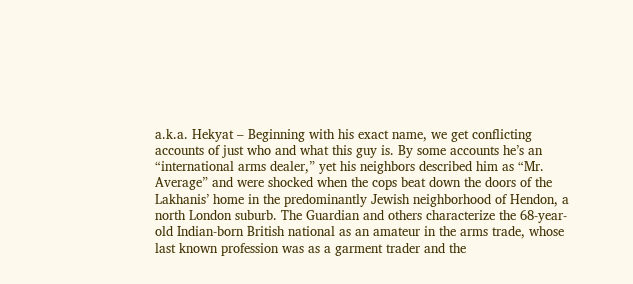a.k.a. Hekyat – Beginning with his exact name, we get conflicting accounts of just who and what this guy is. By some accounts he’s an “international arms dealer,” yet his neighbors described him as “Mr. Average” and were shocked when the cops beat down the doors of the Lakhanis’ home in the predominantly Jewish neighborhood of Hendon, a north London suburb. The Guardian and others characterize the 68-year-old Indian-born British national as an amateur in the arms trade, whose last known profession was as a garment trader and the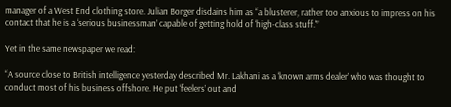manager of a West End clothing store. Julian Borger disdains him as “a blusterer, rather too anxious to impress on his contact that he is a ‘serious businessman’ capable of getting hold of ‘high-class stuff.'”

Yet in the same newspaper we read:

“A source close to British intelligence yesterday described Mr. Lakhani as a ‘known arms dealer’ who was thought to conduct most of his business offshore. He put ‘feelers’ out and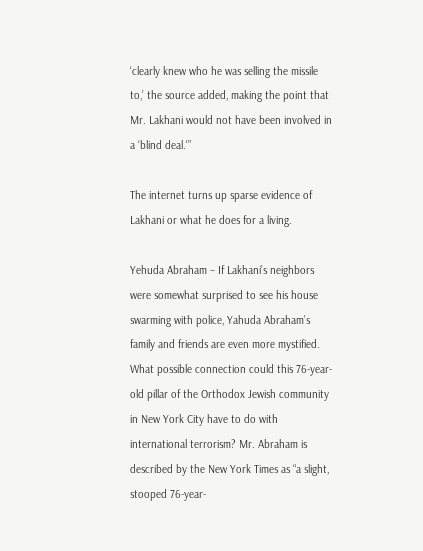‘clearly knew who he was selling the missile to,’ the source added, making the point that Mr. Lakhani would not have been involved in a ‘blind deal.'”

The internet turns up sparse evidence of Lakhani or what he does for a living.

Yehuda Abraham – If Lakhani’s neighbors were somewhat surprised to see his house swarming with police, Yahuda Abraham’s family and friends are even more mystified. What possible connection could this 76-year-old pillar of the Orthodox Jewish community in New York City have to do with international terrorism? Mr. Abraham is described by the New York Times as “a slight, stooped 76-year-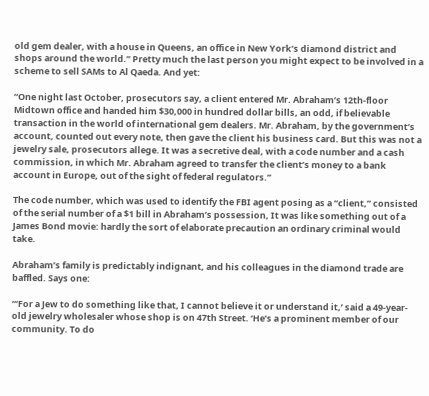old gem dealer, with a house in Queens, an office in New York’s diamond district and shops around the world.” Pretty much the last person you might expect to be involved in a scheme to sell SAMs to Al Qaeda. And yet:

“One night last October, prosecutors say, a client entered Mr. Abraham’s 12th-floor Midtown office and handed him $30,000 in hundred dollar bills, an odd, if believable transaction in the world of international gem dealers. Mr. Abraham, by the government’s account, counted out every note, then gave the client his business card. But this was not a jewelry sale, prosecutors allege. It was a secretive deal, with a code number and a cash commission, in which Mr. Abraham agreed to transfer the client’s money to a bank account in Europe, out of the sight of federal regulators.”

The code number, which was used to identify the FBI agent posing as a “client,” consisted of the serial number of a $1 bill in Abraham’s possession, It was like something out of a James Bond movie: hardly the sort of elaborate precaution an ordinary criminal would take.

Abraham’s family is predictably indignant, and his colleagues in the diamond trade are baffled. Says one:

“‘For a Jew to do something like that, I cannot believe it or understand it,’ said a 49-year-old jewelry wholesaler whose shop is on 47th Street. ‘He’s a prominent member of our community. To do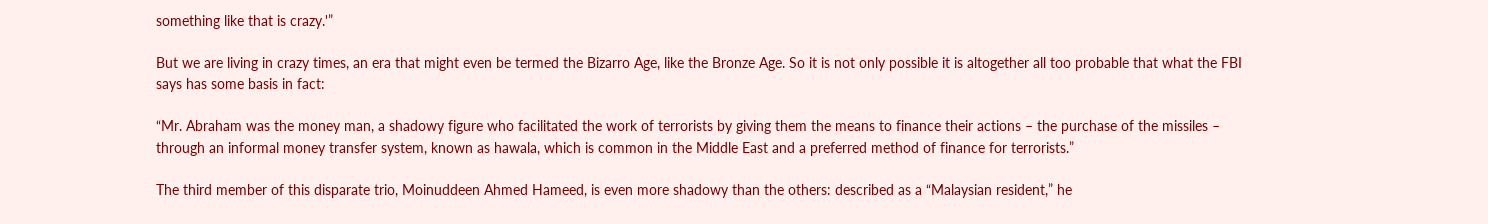something like that is crazy.'”

But we are living in crazy times, an era that might even be termed the Bizarro Age, like the Bronze Age. So it is not only possible it is altogether all too probable that what the FBI says has some basis in fact:

“Mr. Abraham was the money man, a shadowy figure who facilitated the work of terrorists by giving them the means to finance their actions – the purchase of the missiles – through an informal money transfer system, known as hawala, which is common in the Middle East and a preferred method of finance for terrorists.”

The third member of this disparate trio, Moinuddeen Ahmed Hameed, is even more shadowy than the others: described as a “Malaysian resident,” he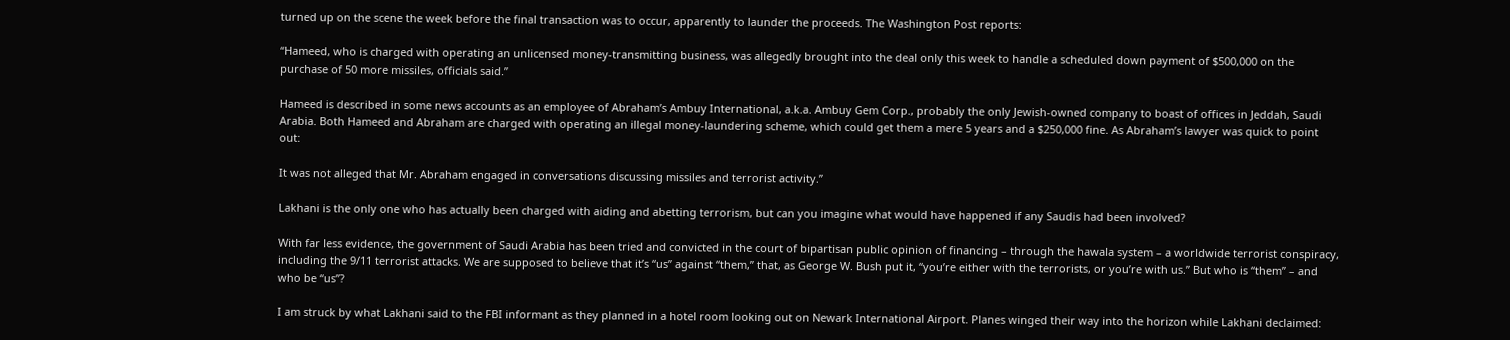turned up on the scene the week before the final transaction was to occur, apparently to launder the proceeds. The Washington Post reports:

“Hameed, who is charged with operating an unlicensed money-transmitting business, was allegedly brought into the deal only this week to handle a scheduled down payment of $500,000 on the purchase of 50 more missiles, officials said.”

Hameed is described in some news accounts as an employee of Abraham’s Ambuy International, a.k.a. Ambuy Gem Corp., probably the only Jewish-owned company to boast of offices in Jeddah, Saudi Arabia. Both Hameed and Abraham are charged with operating an illegal money-laundering scheme, which could get them a mere 5 years and a $250,000 fine. As Abraham’s lawyer was quick to point out:

It was not alleged that Mr. Abraham engaged in conversations discussing missiles and terrorist activity.”

Lakhani is the only one who has actually been charged with aiding and abetting terrorism, but can you imagine what would have happened if any Saudis had been involved?

With far less evidence, the government of Saudi Arabia has been tried and convicted in the court of bipartisan public opinion of financing – through the hawala system – a worldwide terrorist conspiracy, including the 9/11 terrorist attacks. We are supposed to believe that it’s “us” against “them,” that, as George W. Bush put it, “you’re either with the terrorists, or you’re with us.” But who is “them” – and who be “us”?

I am struck by what Lakhani said to the FBI informant as they planned in a hotel room looking out on Newark International Airport. Planes winged their way into the horizon while Lakhani declaimed: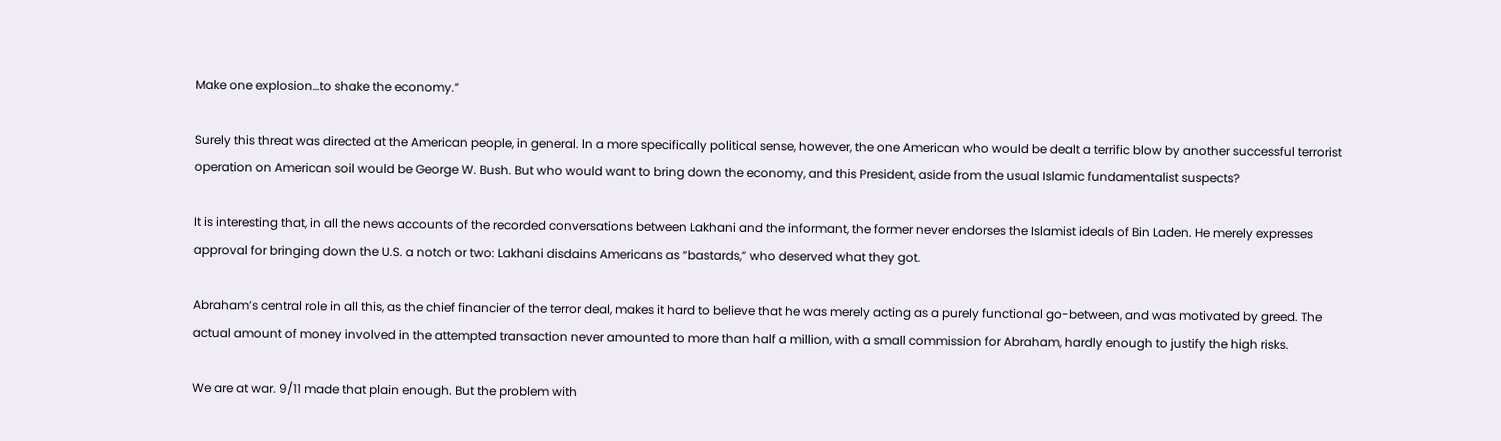Make one explosion…to shake the economy.”

Surely this threat was directed at the American people, in general. ln a more specifically political sense, however, the one American who would be dealt a terrific blow by another successful terrorist operation on American soil would be George W. Bush. But who would want to bring down the economy, and this President, aside from the usual Islamic fundamentalist suspects?

It is interesting that, in all the news accounts of the recorded conversations between Lakhani and the informant, the former never endorses the Islamist ideals of Bin Laden. He merely expresses approval for bringing down the U.S. a notch or two: Lakhani disdains Americans as “bastards,” who deserved what they got.

Abraham’s central role in all this, as the chief financier of the terror deal, makes it hard to believe that he was merely acting as a purely functional go-between, and was motivated by greed. The actual amount of money involved in the attempted transaction never amounted to more than half a million, with a small commission for Abraham, hardly enough to justify the high risks.

We are at war. 9/11 made that plain enough. But the problem with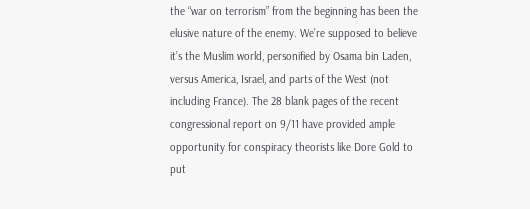the “war on terrorism” from the beginning has been the elusive nature of the enemy. We’re supposed to believe it’s the Muslim world, personified by Osama bin Laden, versus America, Israel, and parts of the West (not including France). The 28 blank pages of the recent congressional report on 9/11 have provided ample opportunity for conspiracy theorists like Dore Gold to put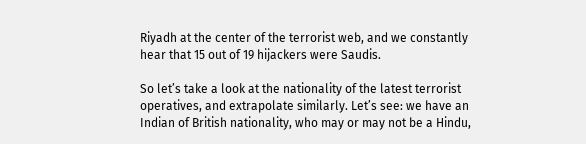Riyadh at the center of the terrorist web, and we constantly hear that 15 out of 19 hijackers were Saudis.

So let’s take a look at the nationality of the latest terrorist operatives, and extrapolate similarly. Let’s see: we have an Indian of British nationality, who may or may not be a Hindu,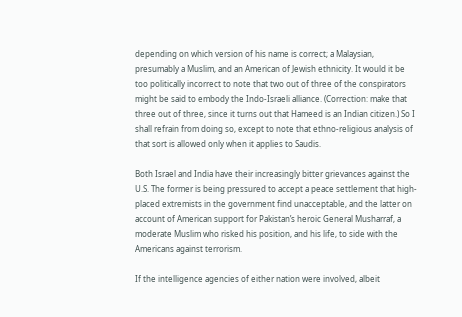depending on which version of his name is correct; a Malaysian, presumably a Muslim, and an American of Jewish ethnicity. It would it be too politically incorrect to note that two out of three of the conspirators might be said to embody the Indo-Israeli alliance. (Correction: make that three out of three, since it turns out that Hameed is an Indian citizen.) So I shall refrain from doing so, except to note that ethno-religious analysis of that sort is allowed only when it applies to Saudis.

Both Israel and India have their increasingly bitter grievances against the U.S. The former is being pressured to accept a peace settlement that high-placed extremists in the government find unacceptable, and the latter on account of American support for Pakistan’s heroic General Musharraf, a moderate Muslim who risked his position, and his life, to side with the Americans against terrorism.

If the intelligence agencies of either nation were involved, albeit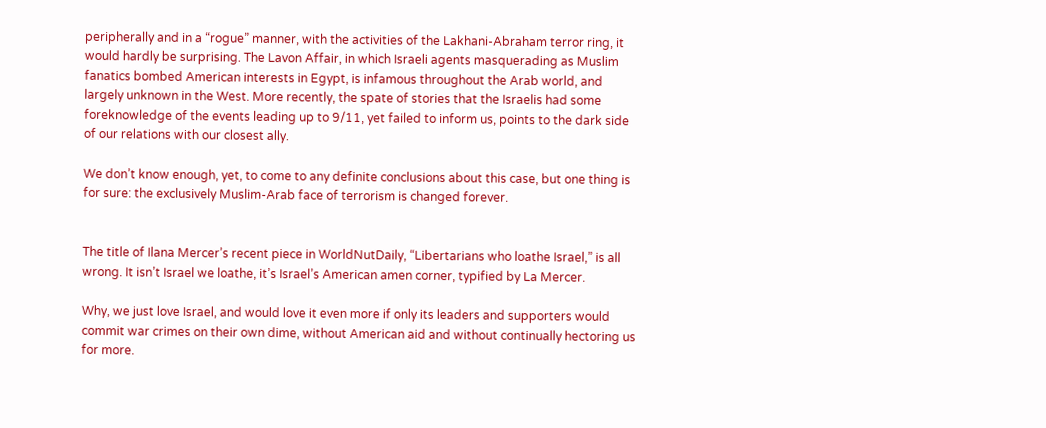peripherally and in a “rogue” manner, with the activities of the Lakhani-Abraham terror ring, it would hardly be surprising. The Lavon Affair, in which Israeli agents masquerading as Muslim fanatics bombed American interests in Egypt, is infamous throughout the Arab world, and largely unknown in the West. More recently, the spate of stories that the Israelis had some foreknowledge of the events leading up to 9/11, yet failed to inform us, points to the dark side of our relations with our closest ally.

We don’t know enough, yet, to come to any definite conclusions about this case, but one thing is for sure: the exclusively Muslim-Arab face of terrorism is changed forever.


The title of Ilana Mercer’s recent piece in WorldNutDaily, “Libertarians who loathe Israel,” is all wrong. It isn’t Israel we loathe, it’s Israel’s American amen corner, typified by La Mercer.

Why, we just love Israel, and would love it even more if only its leaders and supporters would commit war crimes on their own dime, without American aid and without continually hectoring us for more.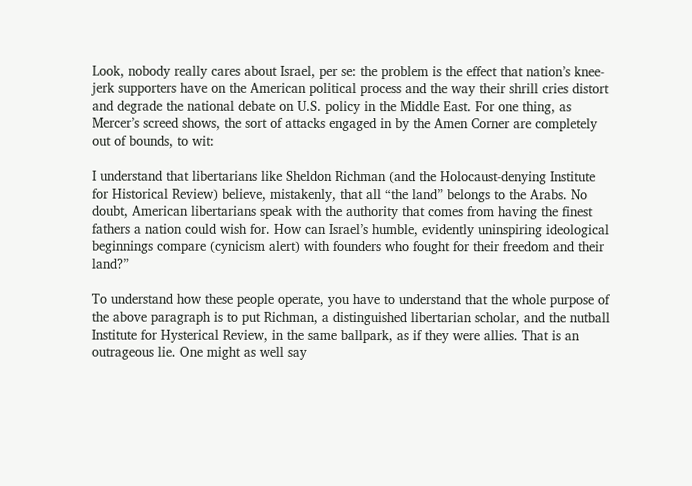Look, nobody really cares about Israel, per se: the problem is the effect that nation’s knee-jerk supporters have on the American political process and the way their shrill cries distort and degrade the national debate on U.S. policy in the Middle East. For one thing, as Mercer’s screed shows, the sort of attacks engaged in by the Amen Corner are completely out of bounds, to wit:

I understand that libertarians like Sheldon Richman (and the Holocaust-denying Institute for Historical Review) believe, mistakenly, that all “the land” belongs to the Arabs. No doubt, American libertarians speak with the authority that comes from having the finest fathers a nation could wish for. How can Israel’s humble, evidently uninspiring ideological beginnings compare (cynicism alert) with founders who fought for their freedom and their land?”

To understand how these people operate, you have to understand that the whole purpose of the above paragraph is to put Richman, a distinguished libertarian scholar, and the nutball Institute for Hysterical Review, in the same ballpark, as if they were allies. That is an outrageous lie. One might as well say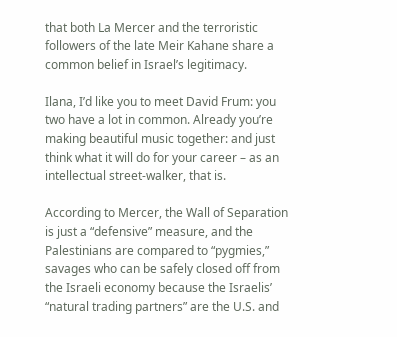that both La Mercer and the terroristic followers of the late Meir Kahane share a common belief in Israel’s legitimacy.

Ilana, I’d like you to meet David Frum: you two have a lot in common. Already you’re making beautiful music together: and just think what it will do for your career – as an intellectual street-walker, that is.

According to Mercer, the Wall of Separation is just a “defensive” measure, and the Palestinians are compared to “pygmies,” savages who can be safely closed off from the Israeli economy because the Israelis’ “natural trading partners” are the U.S. and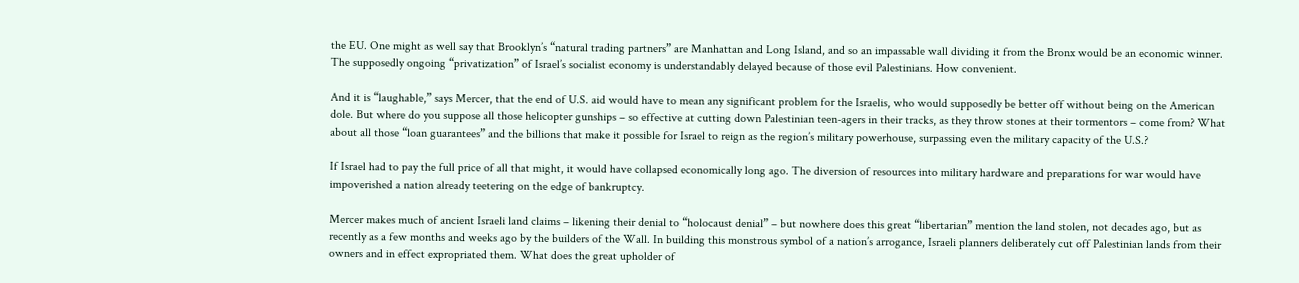the EU. One might as well say that Brooklyn’s “natural trading partners” are Manhattan and Long Island, and so an impassable wall dividing it from the Bronx would be an economic winner. The supposedly ongoing “privatization” of Israel’s socialist economy is understandably delayed because of those evil Palestinians. How convenient.

And it is “laughable,” says Mercer, that the end of U.S. aid would have to mean any significant problem for the Israelis, who would supposedly be better off without being on the American dole. But where do you suppose all those helicopter gunships – so effective at cutting down Palestinian teen-agers in their tracks, as they throw stones at their tormentors – come from? What about all those “loan guarantees” and the billions that make it possible for Israel to reign as the region’s military powerhouse, surpassing even the military capacity of the U.S.?

If Israel had to pay the full price of all that might, it would have collapsed economically long ago. The diversion of resources into military hardware and preparations for war would have impoverished a nation already teetering on the edge of bankruptcy.

Mercer makes much of ancient Israeli land claims – likening their denial to “holocaust denial” – but nowhere does this great “libertarian” mention the land stolen, not decades ago, but as recently as a few months and weeks ago by the builders of the Wall. In building this monstrous symbol of a nation’s arrogance, Israeli planners deliberately cut off Palestinian lands from their owners and in effect expropriated them. What does the great upholder of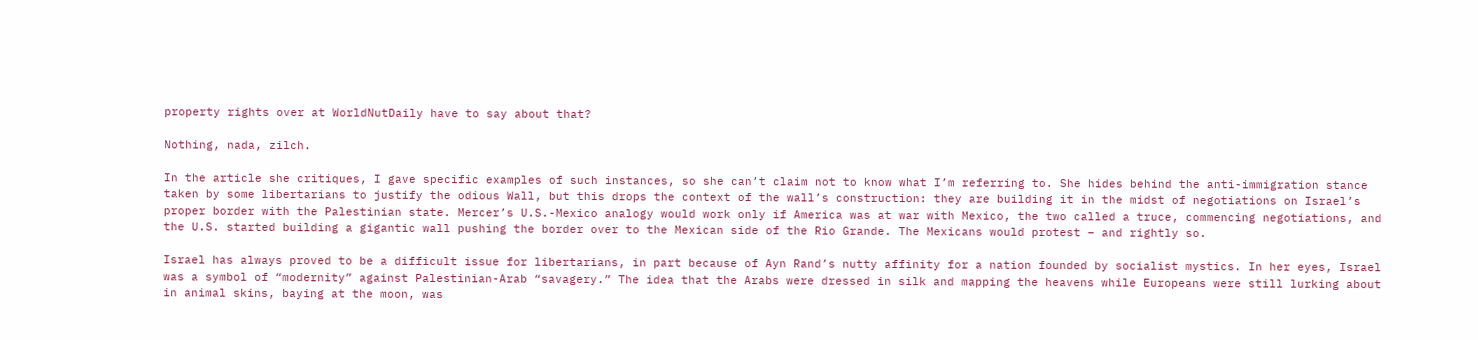property rights over at WorldNutDaily have to say about that?

Nothing, nada, zilch.

In the article she critiques, I gave specific examples of such instances, so she can’t claim not to know what I’m referring to. She hides behind the anti-immigration stance taken by some libertarians to justify the odious Wall, but this drops the context of the wall’s construction: they are building it in the midst of negotiations on Israel’s proper border with the Palestinian state. Mercer’s U.S.-Mexico analogy would work only if America was at war with Mexico, the two called a truce, commencing negotiations, and the U.S. started building a gigantic wall pushing the border over to the Mexican side of the Rio Grande. The Mexicans would protest – and rightly so.

Israel has always proved to be a difficult issue for libertarians, in part because of Ayn Rand’s nutty affinity for a nation founded by socialist mystics. In her eyes, Israel was a symbol of “modernity” against Palestinian-Arab “savagery.” The idea that the Arabs were dressed in silk and mapping the heavens while Europeans were still lurking about in animal skins, baying at the moon, was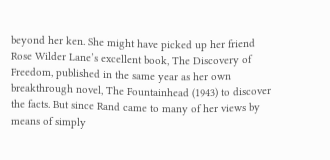beyond her ken. She might have picked up her friend Rose Wilder Lane’s excellent book, The Discovery of Freedom, published in the same year as her own breakthrough novel, The Fountainhead (1943) to discover the facts. But since Rand came to many of her views by means of simply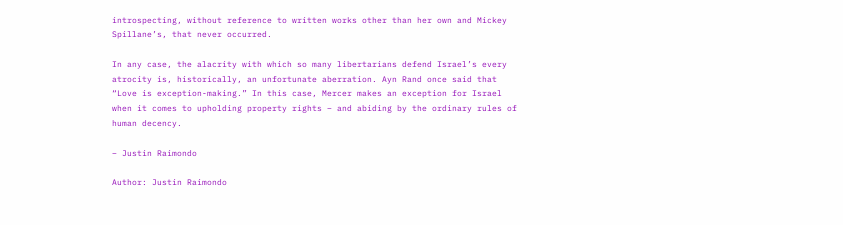introspecting, without reference to written works other than her own and Mickey Spillane’s, that never occurred.

In any case, the alacrity with which so many libertarians defend Israel’s every atrocity is, historically, an unfortunate aberration. Ayn Rand once said that “Love is exception-making.” In this case, Mercer makes an exception for Israel when it comes to upholding property rights – and abiding by the ordinary rules of human decency.

– Justin Raimondo

Author: Justin Raimondo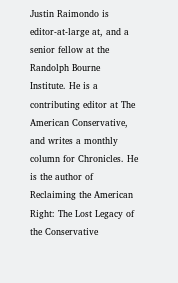Justin Raimondo is editor-at-large at, and a senior fellow at the Randolph Bourne Institute. He is a contributing editor at The American Conservative, and writes a monthly column for Chronicles. He is the author of Reclaiming the American Right: The Lost Legacy of the Conservative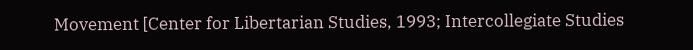Movement [Center for Libertarian Studies, 1993; Intercollegiate Studies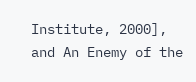Institute, 2000], and An Enemy of the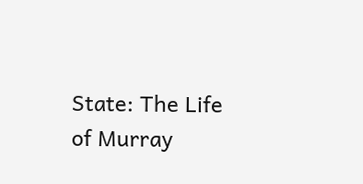State: The Life of Murray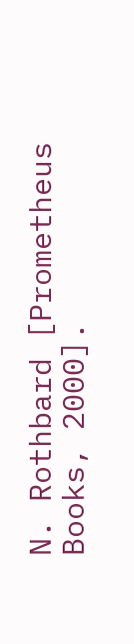N. Rothbard [Prometheus Books, 2000].